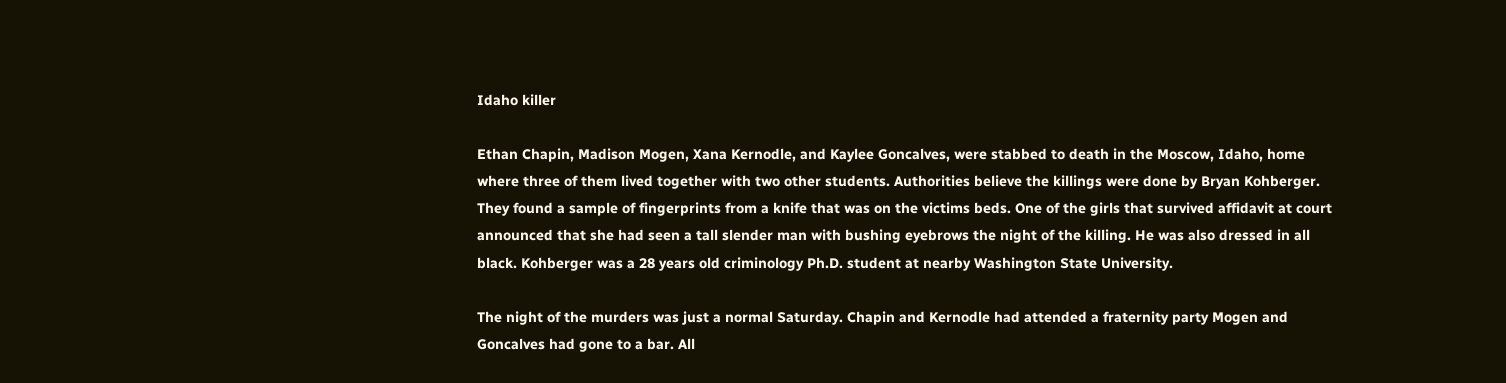Idaho killer

Ethan Chapin, Madison Mogen, Xana Kernodle, and Kaylee Goncalves, were stabbed to death in the Moscow, Idaho, home where three of them lived together with two other students. Authorities believe the killings were done by Bryan Kohberger. They found a sample of fingerprints from a knife that was on the victims beds. One of the girls that survived affidavit at court announced that she had seen a tall slender man with bushing eyebrows the night of the killing. He was also dressed in all black. Kohberger was a 28 years old criminology Ph.D. student at nearby Washington State University.

The night of the murders was just a normal Saturday. Chapin and Kernodle had attended a fraternity party Mogen and Goncalves had gone to a bar. All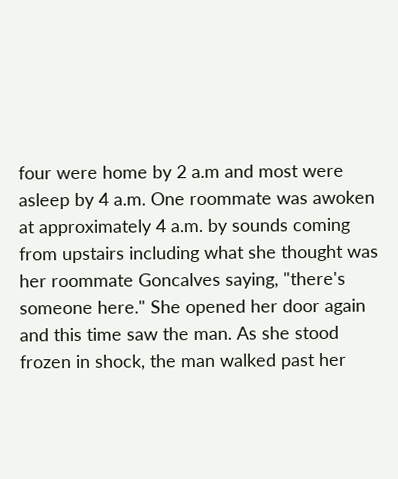four were home by 2 a.m and most were asleep by 4 a.m. One roommate was awoken at approximately 4 a.m. by sounds coming from upstairs including what she thought was her roommate Goncalves saying, "there's someone here." She opened her door again and this time saw the man. As she stood frozen in shock, the man walked past her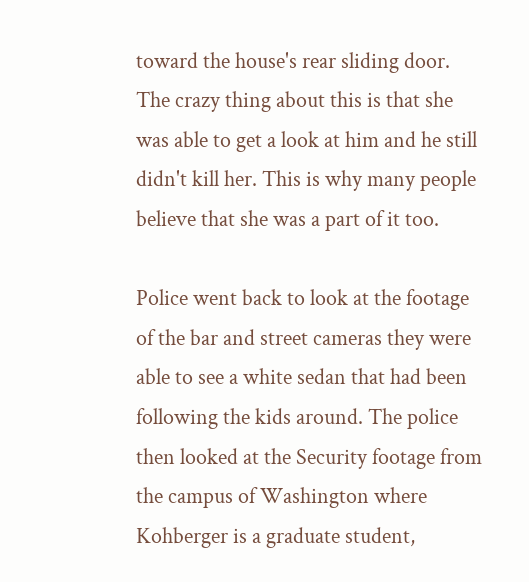toward the house's rear sliding door. The crazy thing about this is that she was able to get a look at him and he still didn't kill her. This is why many people believe that she was a part of it too.

Police went back to look at the footage of the bar and street cameras they were able to see a white sedan that had been following the kids around. The police then looked at the Security footage from the campus of Washington where Kohberger is a graduate student,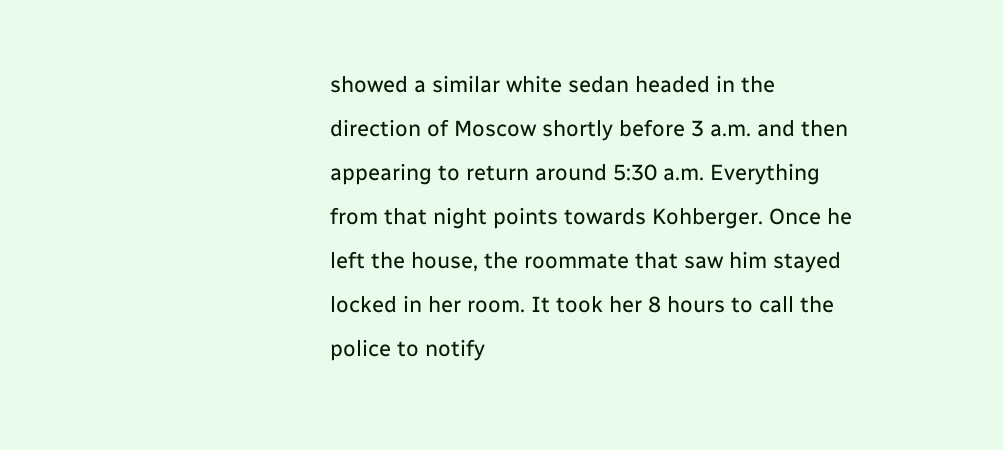showed a similar white sedan headed in the direction of Moscow shortly before 3 a.m. and then appearing to return around 5:30 a.m. Everything from that night points towards Kohberger. Once he left the house, the roommate that saw him stayed locked in her room. It took her 8 hours to call the police to notify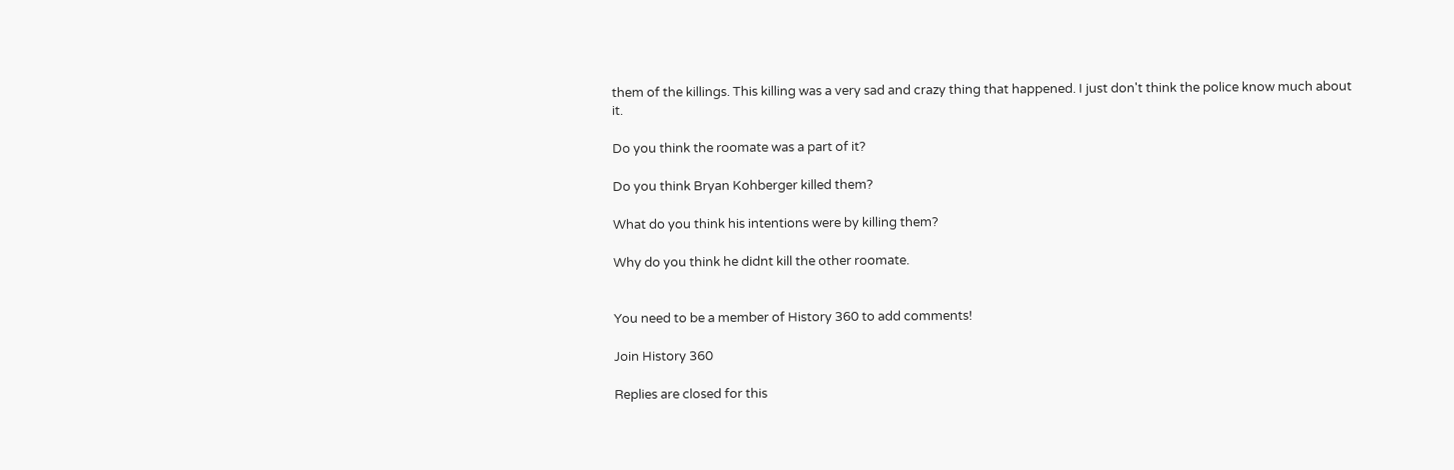them of the killings. This killing was a very sad and crazy thing that happened. I just don't think the police know much about it.

Do you think the roomate was a part of it?

Do you think Bryan Kohberger killed them?

What do you think his intentions were by killing them?

Why do you think he didnt kill the other roomate.


You need to be a member of History 360 to add comments!

Join History 360

Replies are closed for this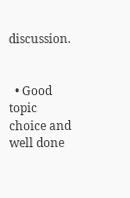discussion.


  • Good topic choice and well done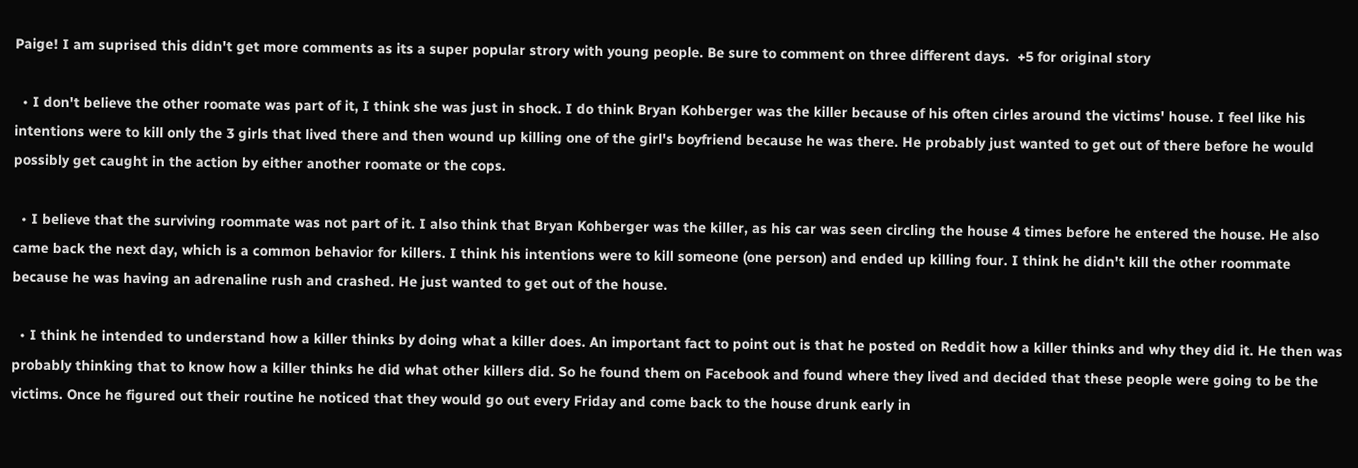Paige! I am suprised this didn't get more comments as its a super popular strory with young people. Be sure to comment on three different days.  +5 for original story

  • I don't believe the other roomate was part of it, I think she was just in shock. I do think Bryan Kohberger was the killer because of his often cirles around the victims' house. I feel like his intentions were to kill only the 3 girls that lived there and then wound up killing one of the girl's boyfriend because he was there. He probably just wanted to get out of there before he would possibly get caught in the action by either another roomate or the cops.

  • I believe that the surviving roommate was not part of it. I also think that Bryan Kohberger was the killer, as his car was seen circling the house 4 times before he entered the house. He also came back the next day, which is a common behavior for killers. I think his intentions were to kill someone (one person) and ended up killing four. I think he didn't kill the other roommate because he was having an adrenaline rush and crashed. He just wanted to get out of the house.

  • I think he intended to understand how a killer thinks by doing what a killer does. An important fact to point out is that he posted on Reddit how a killer thinks and why they did it. He then was probably thinking that to know how a killer thinks he did what other killers did. So he found them on Facebook and found where they lived and decided that these people were going to be the victims. Once he figured out their routine he noticed that they would go out every Friday and come back to the house drunk early in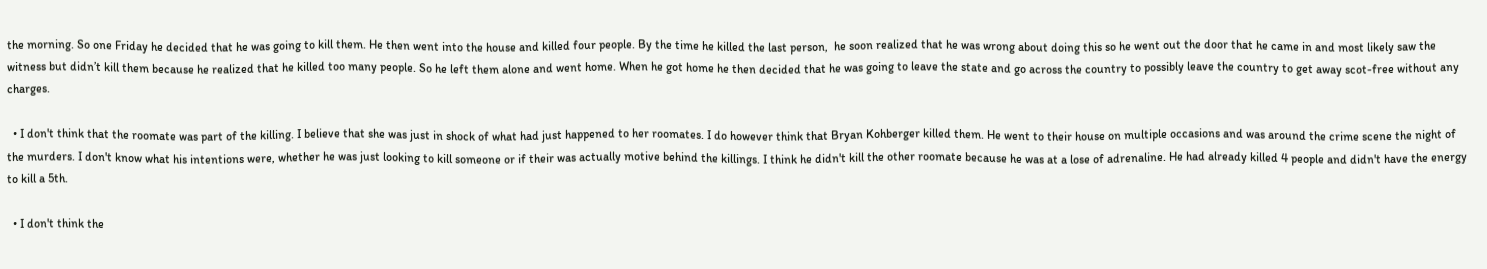the morning. So one Friday he decided that he was going to kill them. He then went into the house and killed four people. By the time he killed the last person,  he soon realized that he was wrong about doing this so he went out the door that he came in and most likely saw the witness but didn’t kill them because he realized that he killed too many people. So he left them alone and went home. When he got home he then decided that he was going to leave the state and go across the country to possibly leave the country to get away scot-free without any charges.

  • I don't think that the roomate was part of the killing. I believe that she was just in shock of what had just happened to her roomates. I do however think that Bryan Kohberger killed them. He went to their house on multiple occasions and was around the crime scene the night of the murders. I don't know what his intentions were, whether he was just looking to kill someone or if their was actually motive behind the killings. I think he didn't kill the other roomate because he was at a lose of adrenaline. He had already killed 4 people and didn't have the energy to kill a 5th.

  • I don't think the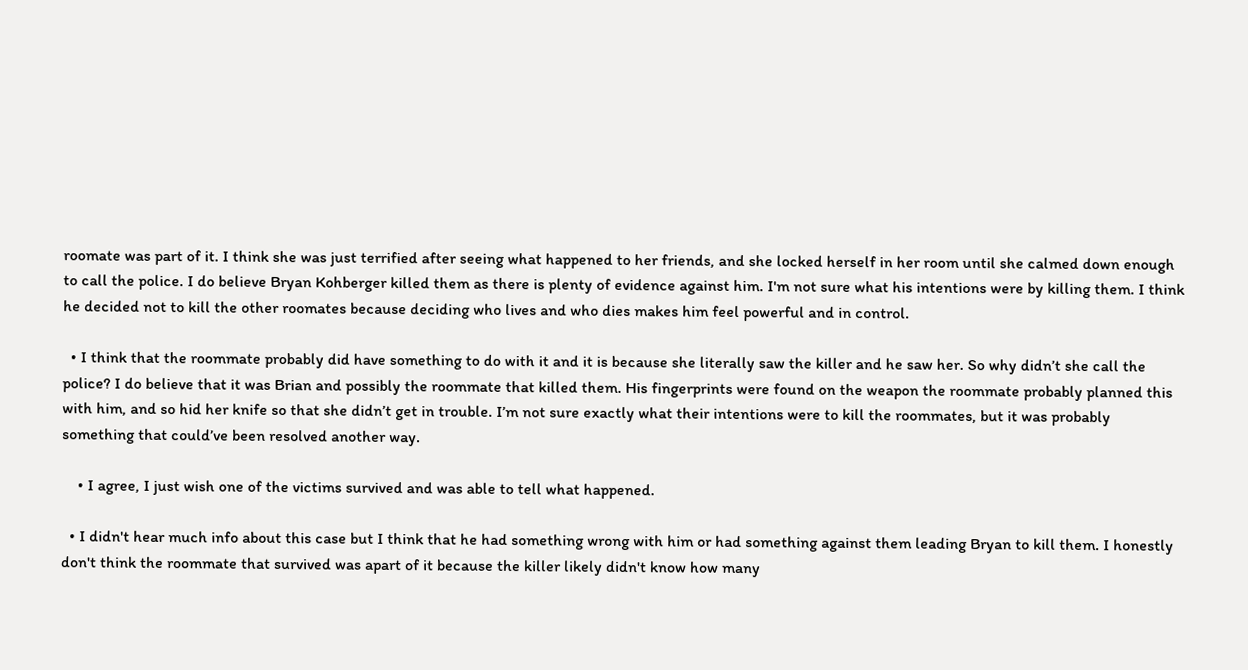roomate was part of it. I think she was just terrified after seeing what happened to her friends, and she locked herself in her room until she calmed down enough to call the police. I do believe Bryan Kohberger killed them as there is plenty of evidence against him. I'm not sure what his intentions were by killing them. I think he decided not to kill the other roomates because deciding who lives and who dies makes him feel powerful and in control.

  • I think that the roommate probably did have something to do with it and it is because she literally saw the killer and he saw her. So why didn’t she call the police? I do believe that it was Brian and possibly the roommate that killed them. His fingerprints were found on the weapon the roommate probably planned this with him, and so hid her knife so that she didn’t get in trouble. I’m not sure exactly what their intentions were to kill the roommates, but it was probably something that could’ve been resolved another way.

    • I agree, I just wish one of the victims survived and was able to tell what happened.

  • I didn't hear much info about this case but I think that he had something wrong with him or had something against them leading Bryan to kill them. I honestly don't think the roommate that survived was apart of it because the killer likely didn't know how many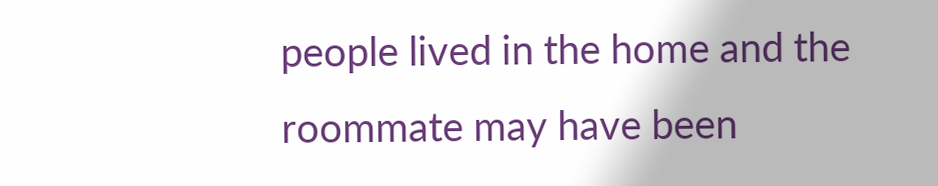people lived in the home and the roommate may have been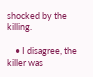shocked by the killing.

    • I disagree, the killer was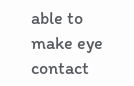able to make eye contact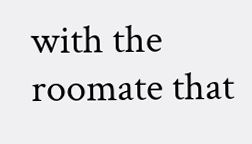with the roomate that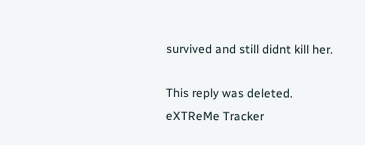survived and still didnt kill her.

This reply was deleted.
eXTReMe Tracker